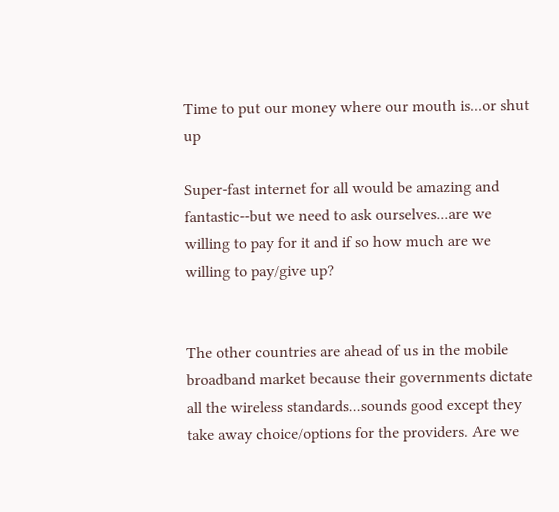Time to put our money where our mouth is...or shut up

Super-fast internet for all would be amazing and fantastic--but we need to ask ourselves...are we willing to pay for it and if so how much are we willing to pay/give up?


The other countries are ahead of us in the mobile broadband market because their governments dictate all the wireless standards...sounds good except they take away choice/options for the providers. Are we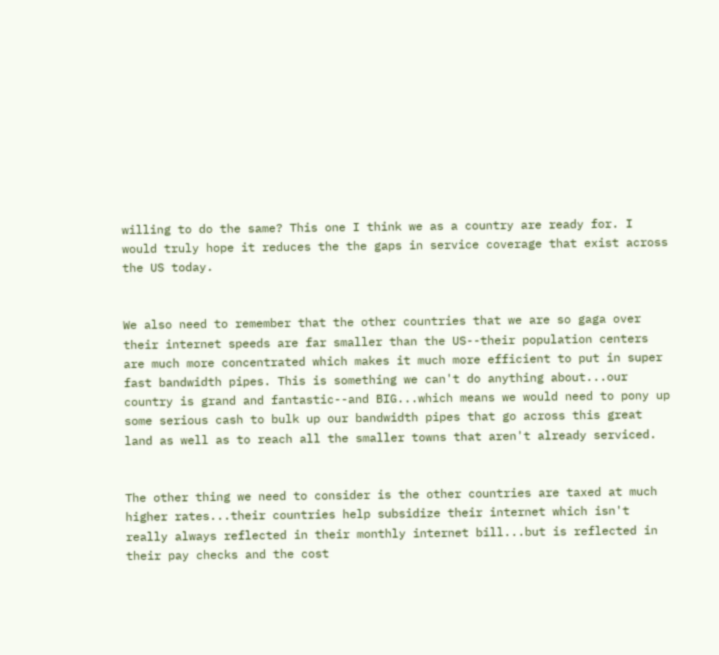willing to do the same? This one I think we as a country are ready for. I would truly hope it reduces the the gaps in service coverage that exist across the US today.


We also need to remember that the other countries that we are so gaga over their internet speeds are far smaller than the US--their population centers are much more concentrated which makes it much more efficient to put in super fast bandwidth pipes. This is something we can't do anything about...our country is grand and fantastic--and BIG...which means we would need to pony up some serious cash to bulk up our bandwidth pipes that go across this great land as well as to reach all the smaller towns that aren't already serviced.


The other thing we need to consider is the other countries are taxed at much higher rates...their countries help subsidize their internet which isn't really always reflected in their monthly internet bill...but is reflected in their pay checks and the cost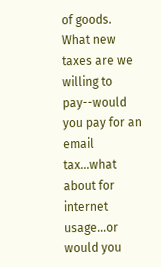of goods. What new taxes are we willing to pay--would you pay for an email tax...what about for internet usage...or would you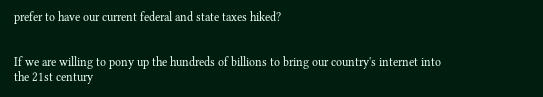prefer to have our current federal and state taxes hiked?


If we are willing to pony up the hundreds of billions to bring our country's internet into the 21st century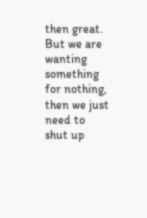then great. But we are wanting something for nothing, then we just need to shut up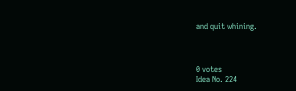and quit whining.



0 votes
Idea No. 224